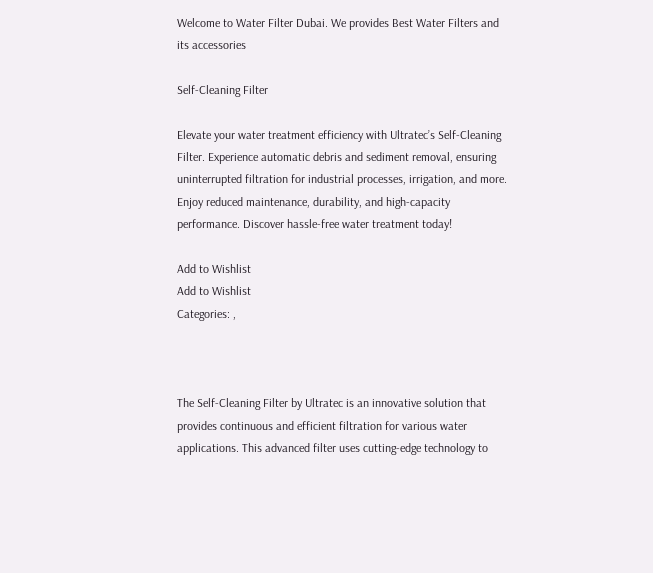Welcome to Water Filter Dubai. We provides Best Water Filters and its accessories

Self-Cleaning Filter

Elevate your water treatment efficiency with Ultratec’s Self-Cleaning Filter. Experience automatic debris and sediment removal, ensuring uninterrupted filtration for industrial processes, irrigation, and more. Enjoy reduced maintenance, durability, and high-capacity performance. Discover hassle-free water treatment today!

Add to Wishlist
Add to Wishlist
Categories: ,



The Self-Cleaning Filter by Ultratec is an innovative solution that provides continuous and efficient filtration for various water applications. This advanced filter uses cutting-edge technology to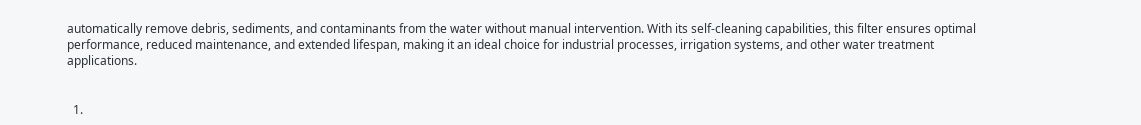automatically remove debris, sediments, and contaminants from the water without manual intervention. With its self-cleaning capabilities, this filter ensures optimal performance, reduced maintenance, and extended lifespan, making it an ideal choice for industrial processes, irrigation systems, and other water treatment applications.


  1.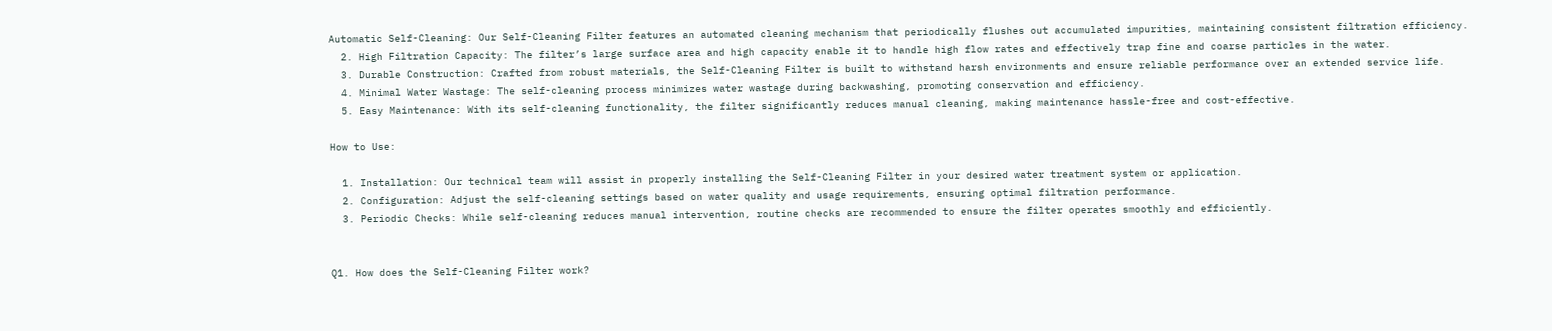Automatic Self-Cleaning: Our Self-Cleaning Filter features an automated cleaning mechanism that periodically flushes out accumulated impurities, maintaining consistent filtration efficiency.
  2. High Filtration Capacity: The filter’s large surface area and high capacity enable it to handle high flow rates and effectively trap fine and coarse particles in the water.
  3. Durable Construction: Crafted from robust materials, the Self-Cleaning Filter is built to withstand harsh environments and ensure reliable performance over an extended service life.
  4. Minimal Water Wastage: The self-cleaning process minimizes water wastage during backwashing, promoting conservation and efficiency.
  5. Easy Maintenance: With its self-cleaning functionality, the filter significantly reduces manual cleaning, making maintenance hassle-free and cost-effective.

How to Use:

  1. Installation: Our technical team will assist in properly installing the Self-Cleaning Filter in your desired water treatment system or application.
  2. Configuration: Adjust the self-cleaning settings based on water quality and usage requirements, ensuring optimal filtration performance.
  3. Periodic Checks: While self-cleaning reduces manual intervention, routine checks are recommended to ensure the filter operates smoothly and efficiently.


Q1. How does the Self-Cleaning Filter work?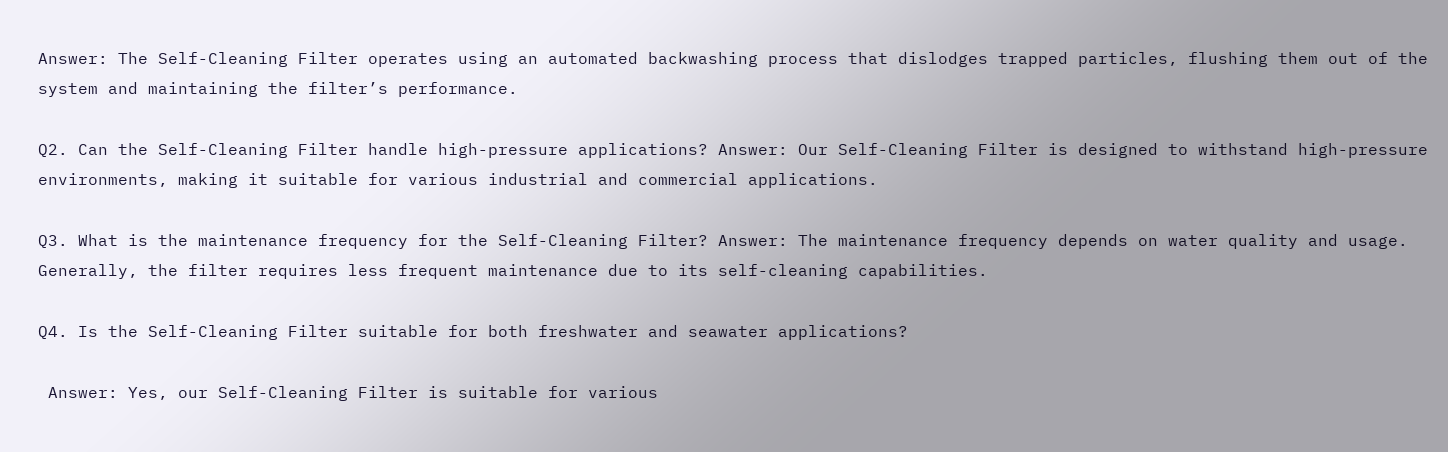Answer: The Self-Cleaning Filter operates using an automated backwashing process that dislodges trapped particles, flushing them out of the system and maintaining the filter’s performance.

Q2. Can the Self-Cleaning Filter handle high-pressure applications? Answer: Our Self-Cleaning Filter is designed to withstand high-pressure environments, making it suitable for various industrial and commercial applications.

Q3. What is the maintenance frequency for the Self-Cleaning Filter? Answer: The maintenance frequency depends on water quality and usage. Generally, the filter requires less frequent maintenance due to its self-cleaning capabilities.

Q4. Is the Self-Cleaning Filter suitable for both freshwater and seawater applications?

 Answer: Yes, our Self-Cleaning Filter is suitable for various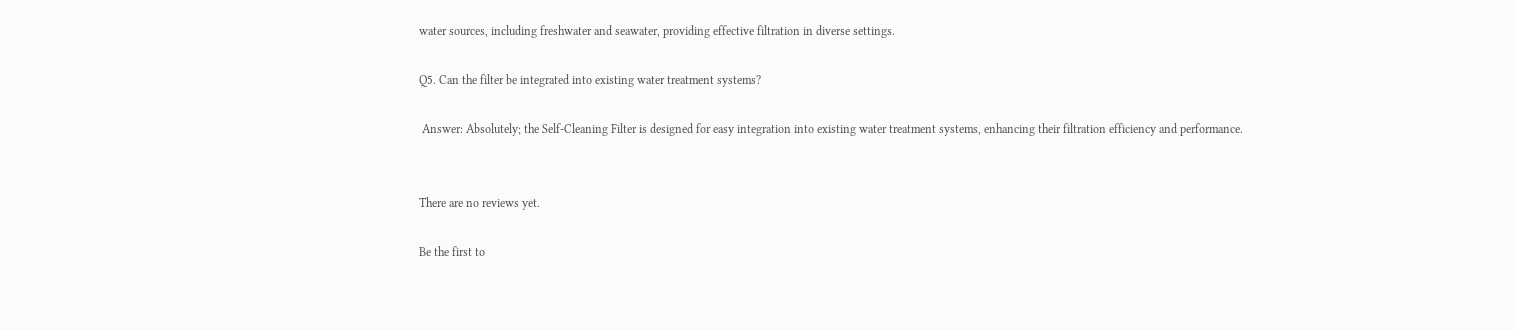water sources, including freshwater and seawater, providing effective filtration in diverse settings.

Q5. Can the filter be integrated into existing water treatment systems?

 Answer: Absolutely; the Self-Cleaning Filter is designed for easy integration into existing water treatment systems, enhancing their filtration efficiency and performance.


There are no reviews yet.

Be the first to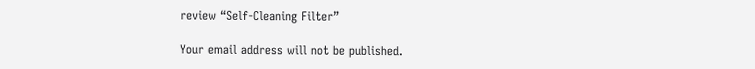review “Self-Cleaning Filter”

Your email address will not be published.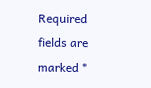Required fields are marked *